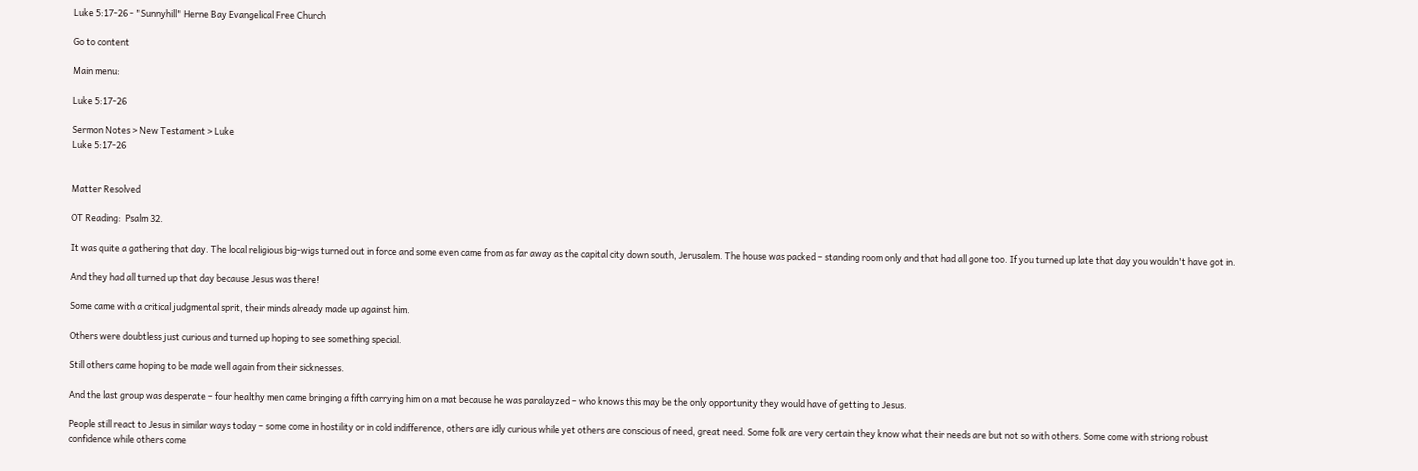Luke 5:17-26 - "Sunnyhill" Herne Bay Evangelical Free Church

Go to content

Main menu:

Luke 5:17-26

Sermon Notes > New Testament > Luke
Luke 5:17-26


Matter Resolved

OT Reading:  Psalm 32.

It was quite a gathering that day. The local religious big-wigs turned out in force and some even came from as far away as the capital city down south, Jerusalem. The house was packed – standing room only and that had all gone too. If you turned up late that day you wouldn't have got in.

And they had all turned up that day because Jesus was there!

Some came with a critical judgmental sprit, their minds already made up against him.

Others were doubtless just curious and turned up hoping to see something special.

Still others came hoping to be made well again from their sicknesses.

And the last group was desperate – four healthy men came bringing a fifth carrying him on a mat because he was paralayzed – who knows this may be the only opportunity they would have of getting to Jesus.

People still react to Jesus in similar ways today – some come in hostility or in cold indifference, others are idly curious while yet others are conscious of need, great need. Some folk are very certain they know what their needs are but not so with others. Some come with striong robust confidence while others come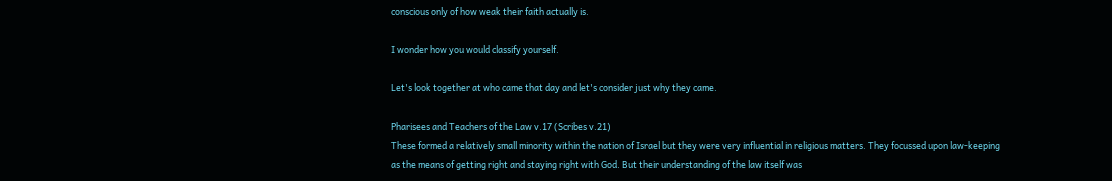conscious only of how weak their faith actually is.

I wonder how you would classify yourself.

Let's look together at who came that day and let's consider just why they came.

Pharisees and Teachers of the Law v.17 (Scribes v.21)
These formed a relatively small minority within the nation of Israel but they were very influential in religious matters. They focussed upon law-keeping as the means of getting right and staying right with God. But their understanding of the law itself was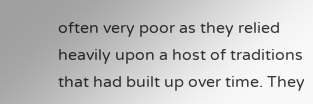often very poor as they relied heavily upon a host of traditions that had built up over time. They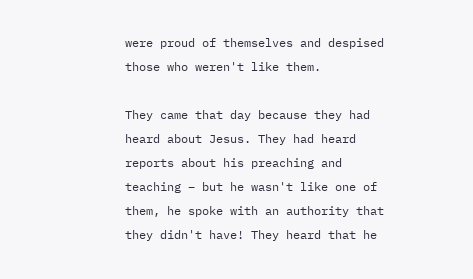were proud of themselves and despised those who weren't like them.

They came that day because they had heard about Jesus. They had heard reports about his preaching and teaching – but he wasn't like one of them, he spoke with an authority that they didn't have! They heard that he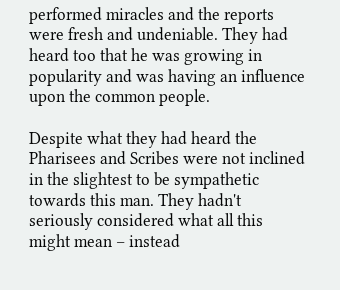performed miracles and the reports were fresh and undeniable. They had heard too that he was growing in popularity and was having an influence upon the common people.

Despite what they had heard the Pharisees and Scribes were not inclined in the slightest to be sympathetic towards this man. They hadn't seriously considered what all this might mean – instead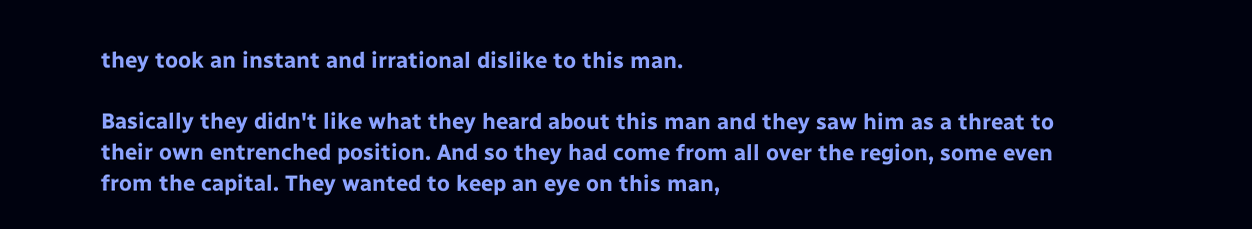they took an instant and irrational dislike to this man.

Basically they didn't like what they heard about this man and they saw him as a threat to their own entrenched position. And so they had come from all over the region, some even from the capital. They wanted to keep an eye on this man,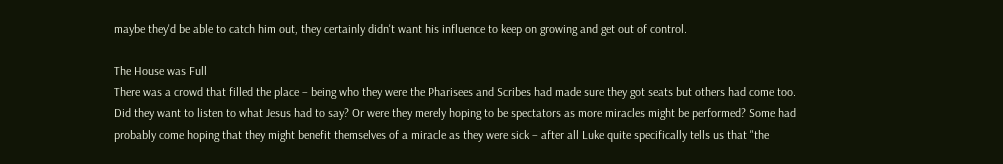maybe they'd be able to catch him out, they certainly didn't want his influence to keep on growing and get out of control.

The House was Full
There was a crowd that filled the place – being who they were the Pharisees and Scribes had made sure they got seats but others had come too. Did they want to listen to what Jesus had to say? Or were they merely hoping to be spectators as more miracles might be performed? Some had probably come hoping that they might benefit themselves of a miracle as they were sick – after all Luke quite specifically tells us that "the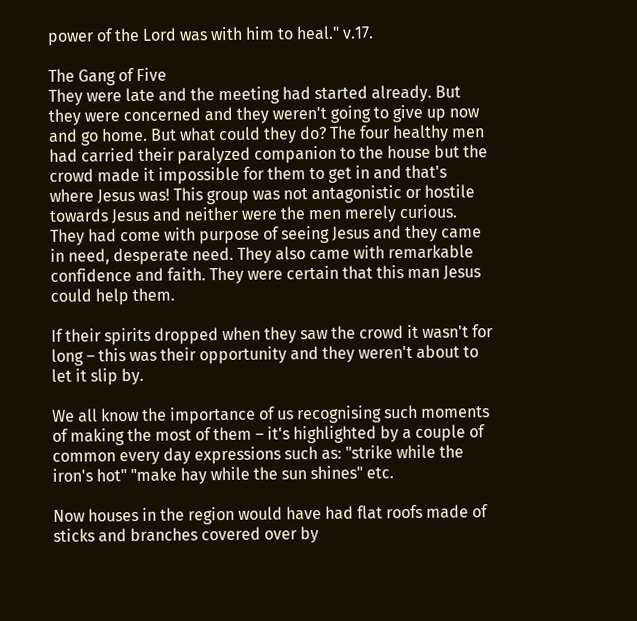power of the Lord was with him to heal." v.17.

The Gang of Five
They were late and the meeting had started already. But they were concerned and they weren't going to give up now and go home. But what could they do? The four healthy men had carried their paralyzed companion to the house but the crowd made it impossible for them to get in and that's where Jesus was! This group was not antagonistic or hostile towards Jesus and neither were the men merely curious. They had come with purpose of seeing Jesus and they came in need, desperate need. They also came with remarkable confidence and faith. They were certain that this man Jesus could help them.

If their spirits dropped when they saw the crowd it wasn't for long – this was their opportunity and they weren't about to let it slip by.

We all know the importance of us recognising such moments of making the most of them – it's highlighted by a couple of common every day expressions such as: "strike while the iron's hot" "make hay while the sun shines" etc.

Now houses in the region would have had flat roofs made of sticks and branches covered over by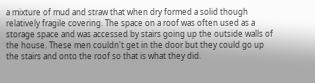a mixture of mud and straw that when dry formed a solid though relatively fragile covering. The space on a roof was often used as a storage space and was accessed by stairs going up the outside walls of the house. These men couldn't get in the door but they could go up the stairs and onto the roof so that is what they did.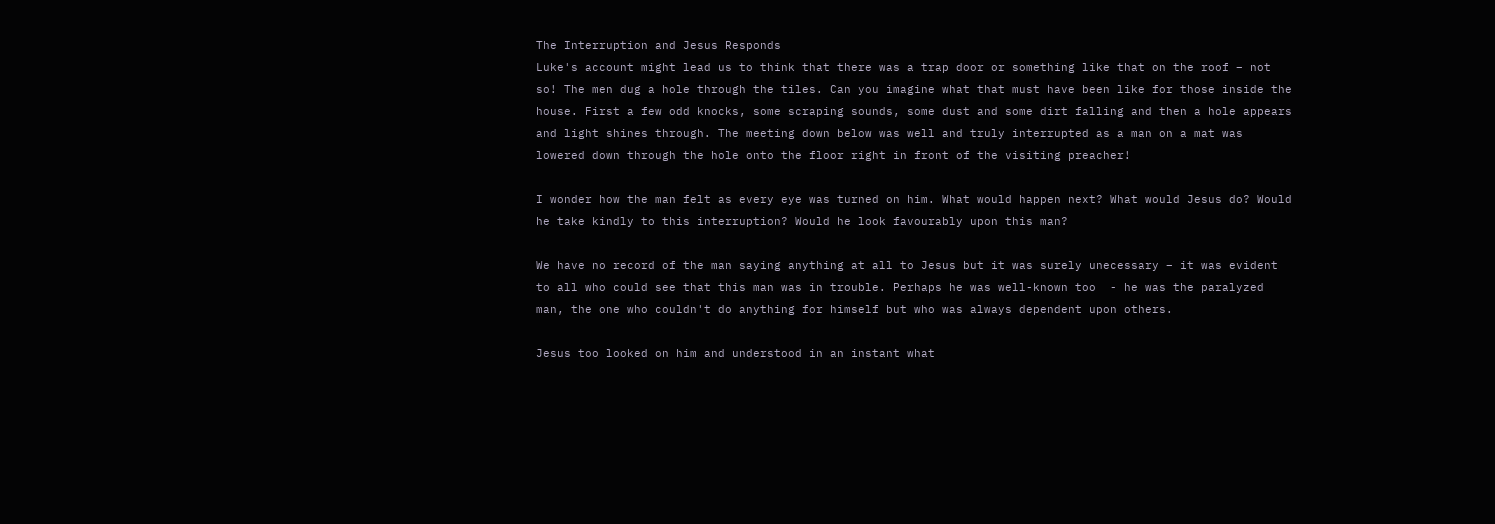The Interruption and Jesus Responds
Luke's account might lead us to think that there was a trap door or something like that on the roof – not so! The men dug a hole through the tiles. Can you imagine what that must have been like for those inside the house. First a few odd knocks, some scraping sounds, some dust and some dirt falling and then a hole appears and light shines through. The meeting down below was well and truly interrupted as a man on a mat was lowered down through the hole onto the floor right in front of the visiting preacher!

I wonder how the man felt as every eye was turned on him. What would happen next? What would Jesus do? Would he take kindly to this interruption? Would he look favourably upon this man?

We have no record of the man saying anything at all to Jesus but it was surely unecessary – it was evident to all who could see that this man was in trouble. Perhaps he was well-known too  - he was the paralyzed man, the one who couldn't do anything for himself but who was always dependent upon others.

Jesus too looked on him and understood in an instant what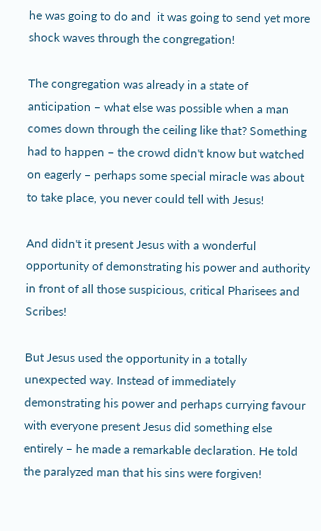he was going to do and  it was going to send yet more shock waves through the congregation!

The congregation was already in a state of anticipation – what else was possible when a man comes down through the ceiling like that? Something had to happen – the crowd didn't know but watched on eagerly – perhaps some special miracle was about to take place, you never could tell with Jesus!

And didn't it present Jesus with a wonderful opportunity of demonstrating his power and authority in front of all those suspicious, critical Pharisees and Scribes!

But Jesus used the opportunity in a totally unexpected way. Instead of immediately demonstrating his power and perhaps currying favour with everyone present Jesus did something else entirely – he made a remarkable declaration. He told the paralyzed man that his sins were forgiven!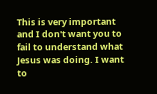This is very important and I don't want you to fail to understand what Jesus was doing. I want to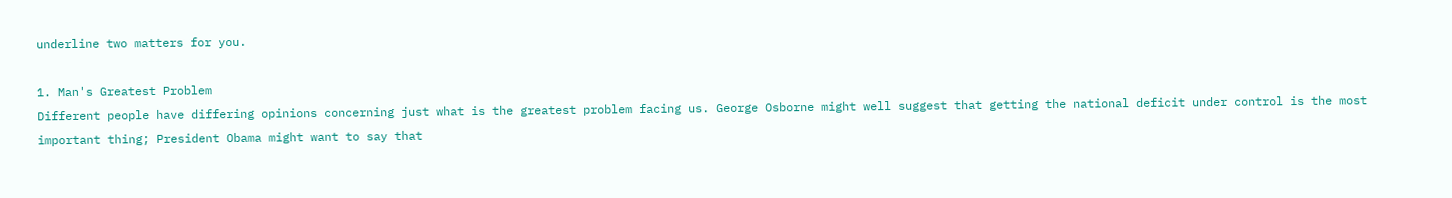underline two matters for you.

1. Man's Greatest Problem
Different people have differing opinions concerning just what is the greatest problem facing us. George Osborne might well suggest that getting the national deficit under control is the most important thing; President Obama might want to say that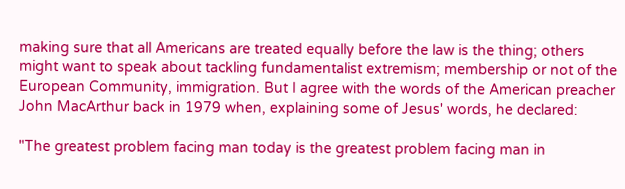making sure that all Americans are treated equally before the law is the thing; others might want to speak about tackling fundamentalist extremism; membership or not of the European Community, immigration. But I agree with the words of the American preacher John MacArthur back in 1979 when, explaining some of Jesus' words, he declared:

"The greatest problem facing man today is the greatest problem facing man in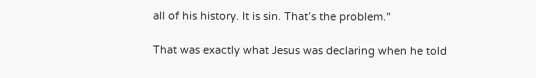all of his history. It is sin. That’s the problem."

That was exactly what Jesus was declaring when he told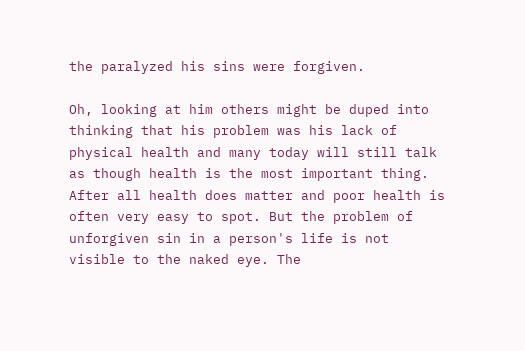the paralyzed his sins were forgiven.

Oh, looking at him others might be duped into thinking that his problem was his lack of physical health and many today will still talk as though health is the most important thing. After all health does matter and poor health is often very easy to spot. But the problem of unforgiven sin in a person's life is not visible to the naked eye. The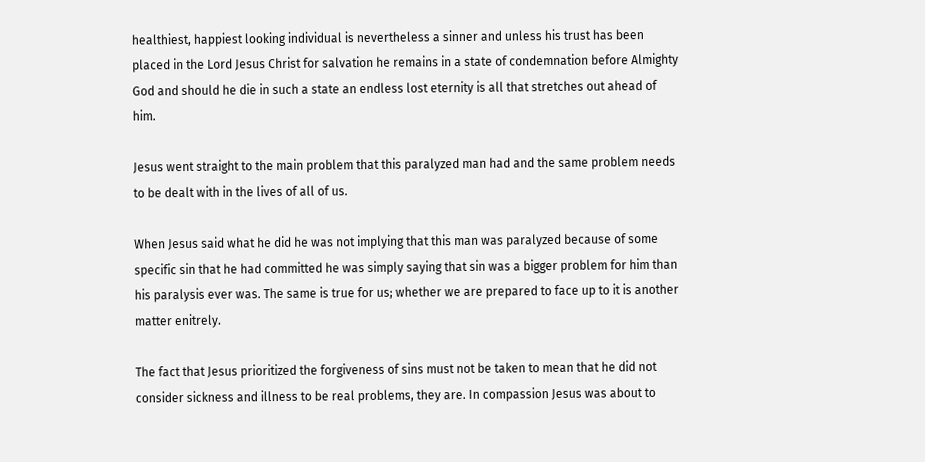healthiest, happiest looking individual is nevertheless a sinner and unless his trust has been placed in the Lord Jesus Christ for salvation he remains in a state of condemnation before Almighty God and should he die in such a state an endless lost eternity is all that stretches out ahead of him.

Jesus went straight to the main problem that this paralyzed man had and the same problem needs to be dealt with in the lives of all of us.

When Jesus said what he did he was not implying that this man was paralyzed because of some specific sin that he had committed he was simply saying that sin was a bigger problem for him than his paralysis ever was. The same is true for us; whether we are prepared to face up to it is another matter enitrely.

The fact that Jesus prioritized the forgiveness of sins must not be taken to mean that he did not consider sickness and illness to be real problems, they are. In compassion Jesus was about to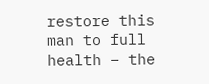restore this man to full health – the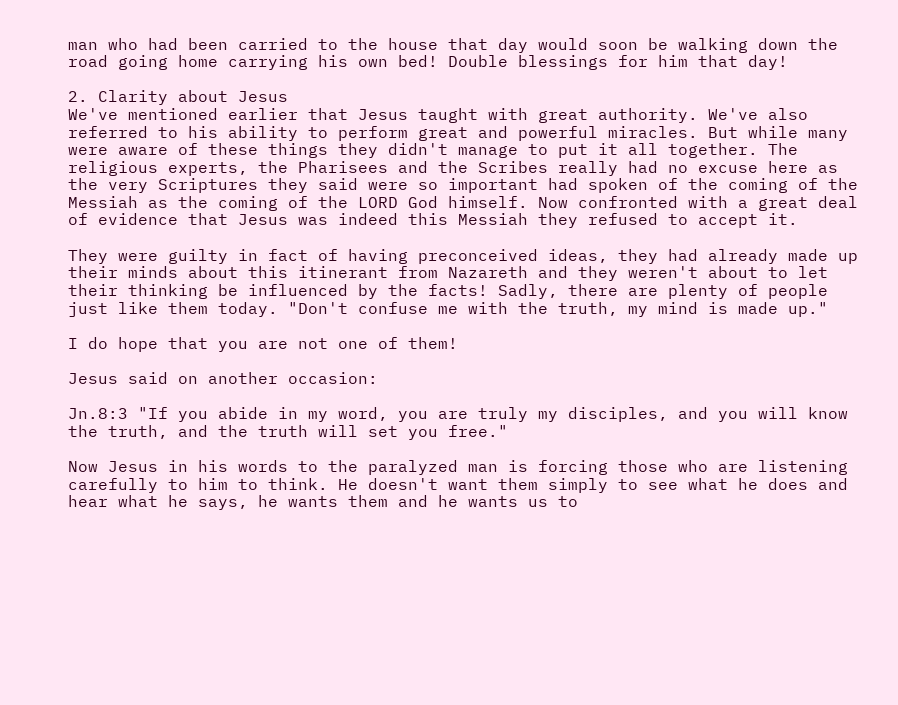man who had been carried to the house that day would soon be walking down the road going home carrying his own bed! Double blessings for him that day!

2. Clarity about Jesus
We've mentioned earlier that Jesus taught with great authority. We've also referred to his ability to perform great and powerful miracles. But while many were aware of these things they didn't manage to put it all together. The religious experts, the Pharisees and the Scribes really had no excuse here as the very Scriptures they said were so important had spoken of the coming of the Messiah as the coming of the LORD God himself. Now confronted with a great deal of evidence that Jesus was indeed this Messiah they refused to accept it.

They were guilty in fact of having preconceived ideas, they had already made up their minds about this itinerant from Nazareth and they weren't about to let their thinking be influenced by the facts! Sadly, there are plenty of people just like them today. "Don't confuse me with the truth, my mind is made up."

I do hope that you are not one of them!

Jesus said on another occasion:

Jn.8:3 "If you abide in my word, you are truly my disciples, and you will know the truth, and the truth will set you free."

Now Jesus in his words to the paralyzed man is forcing those who are listening carefully to him to think. He doesn't want them simply to see what he does and hear what he says, he wants them and he wants us to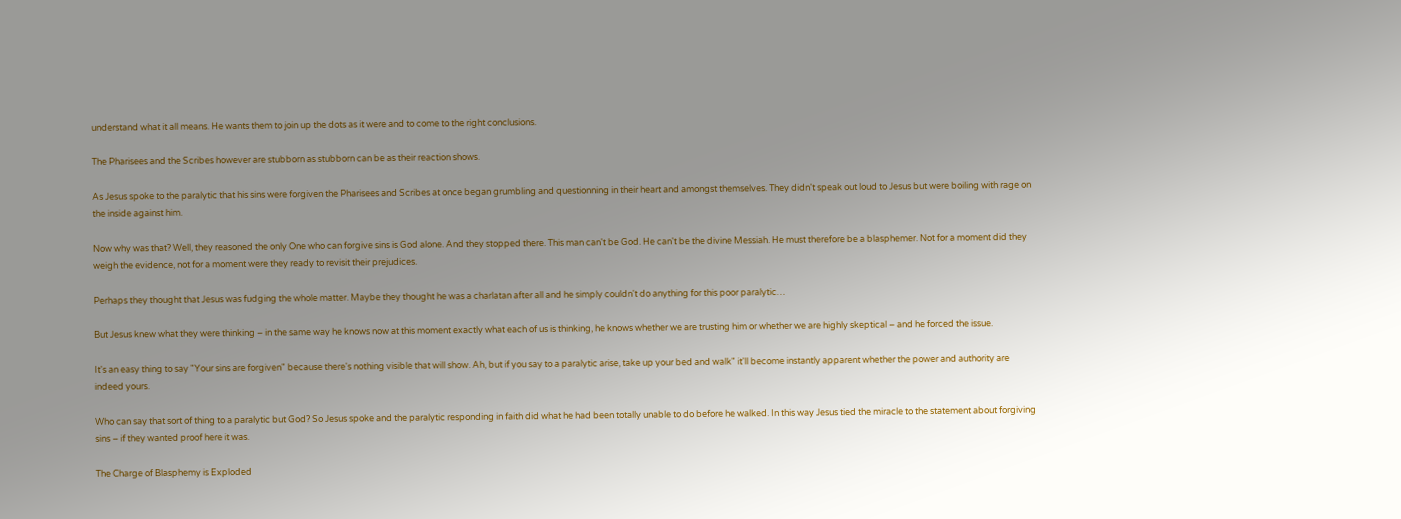understand what it all means. He wants them to join up the dots as it were and to come to the right conclusions.

The Pharisees and the Scribes however are stubborn as stubborn can be as their reaction shows.

As Jesus spoke to the paralytic that his sins were forgiven the Pharisees and Scribes at once began grumbling and questionning in their heart and amongst themselves. They didn't speak out loud to Jesus but were boiling with rage on the inside against him.

Now why was that? Well, they reasoned the only One who can forgive sins is God alone. And they stopped there. This man can't be God. He can't be the divine Messiah. He must therefore be a blasphemer. Not for a moment did they weigh the evidence, not for a moment were they ready to revisit their prejudices.

Perhaps they thought that Jesus was fudging the whole matter. Maybe they thought he was a charlatan after all and he simply couldn't do anything for this poor paralytic…

But Jesus knew what they were thinking – in the same way he knows now at this moment exactly what each of us is thinking, he knows whether we are trusting him or whether we are highly skeptical – and he forced the issue.

It's an easy thing to say "Your sins are forgiven" because there's nothing visible that will show. Ah, but if you say to a paralytic arise, take up your bed and walk" it'll become instantly apparent whether the power and authority are indeed yours.

Who can say that sort of thing to a paralytic but God? So Jesus spoke and the paralytic responding in faith did what he had been totally unable to do before he walked. In this way Jesus tied the miracle to the statement about forgiving sins – if they wanted proof here it was.

The Charge of Blasphemy is Exploded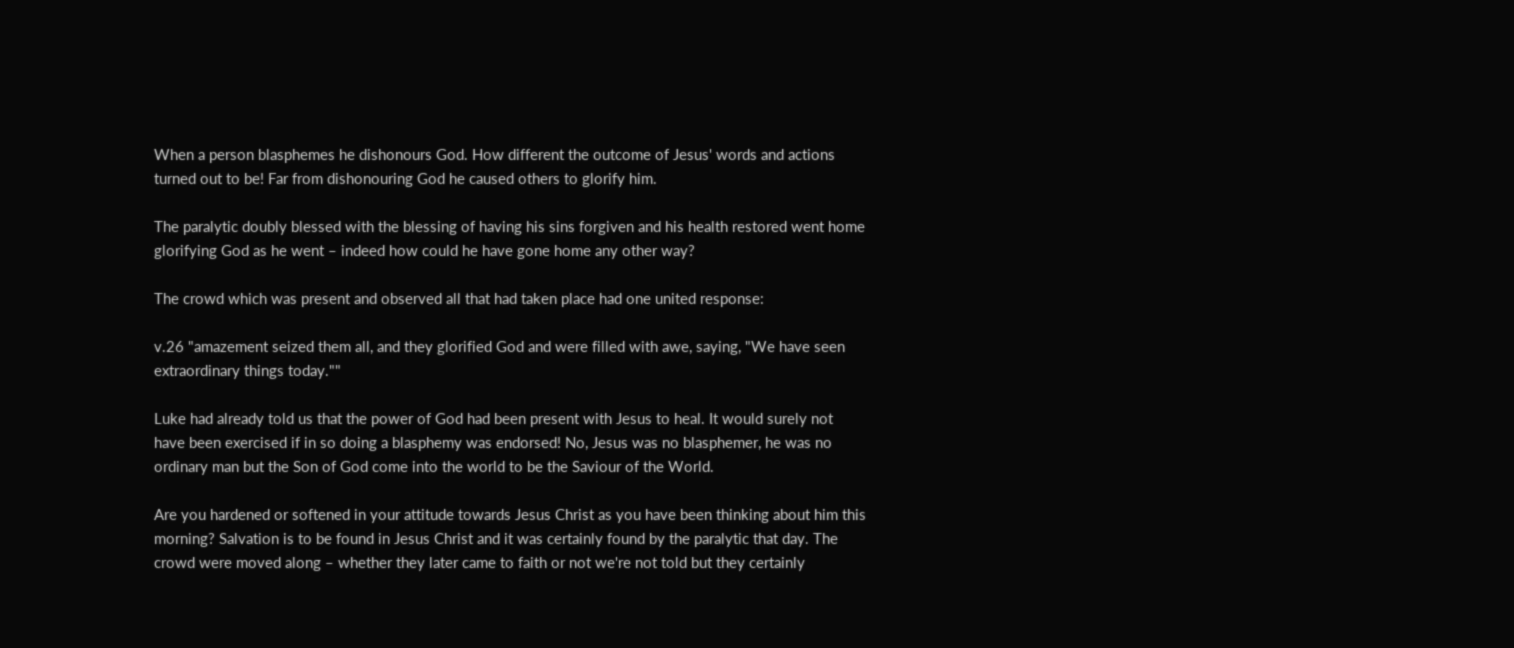When a person blasphemes he dishonours God. How different the outcome of Jesus' words and actions turned out to be! Far from dishonouring God he caused others to glorify him.

The paralytic doubly blessed with the blessing of having his sins forgiven and his health restored went home glorifying God as he went – indeed how could he have gone home any other way?

The crowd which was present and observed all that had taken place had one united response:

v.26 "amazement seized them all, and they glorified God and were filled with awe, saying, "We have seen extraordinary things today.""

Luke had already told us that the power of God had been present with Jesus to heal. It would surely not have been exercised if in so doing a blasphemy was endorsed! No, Jesus was no blasphemer, he was no ordinary man but the Son of God come into the world to be the Saviour of the World.

Are you hardened or softened in your attitude towards Jesus Christ as you have been thinking about him this morning? Salvation is to be found in Jesus Christ and it was certainly found by the paralytic that day. The crowd were moved along – whether they later came to faith or not we're not told but they certainly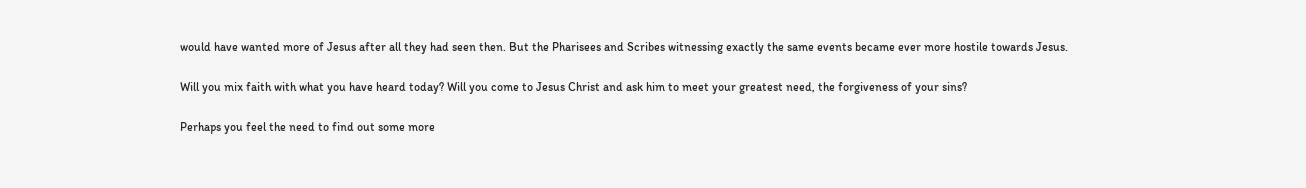would have wanted more of Jesus after all they had seen then. But the Pharisees and Scribes witnessing exactly the same events became ever more hostile towards Jesus.

Will you mix faith with what you have heard today? Will you come to Jesus Christ and ask him to meet your greatest need, the forgiveness of your sins?

Perhaps you feel the need to find out some more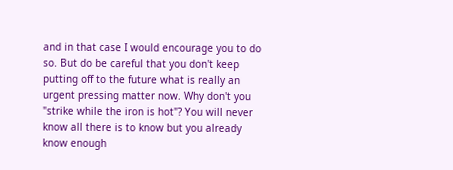and in that case I would encourage you to do so. But do be careful that you don't keep putting off to the future what is really an urgent pressing matter now. Why don't you "strike while the iron is hot"? You will never know all there is to know but you already know enough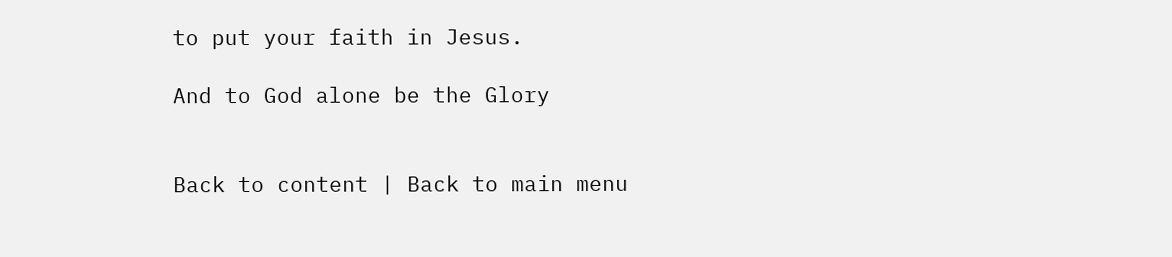to put your faith in Jesus.

And to God alone be the Glory


Back to content | Back to main menu